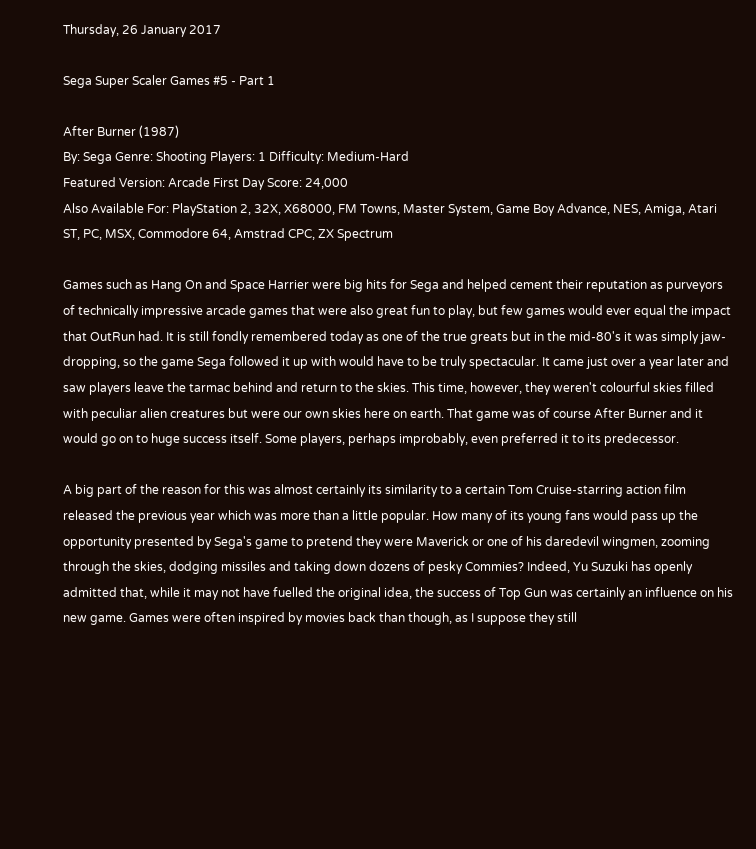Thursday, 26 January 2017

Sega Super Scaler Games #5 - Part 1

After Burner (1987)
By: Sega Genre: Shooting Players: 1 Difficulty: Medium-Hard
Featured Version: Arcade First Day Score: 24,000
Also Available For: PlayStation 2, 32X, X68000, FM Towns, Master System, Game Boy Advance, NES, Amiga, Atari ST, PC, MSX, Commodore 64, Amstrad CPC, ZX Spectrum

Games such as Hang On and Space Harrier were big hits for Sega and helped cement their reputation as purveyors of technically impressive arcade games that were also great fun to play, but few games would ever equal the impact that OutRun had. It is still fondly remembered today as one of the true greats but in the mid-80's it was simply jaw-dropping, so the game Sega followed it up with would have to be truly spectacular. It came just over a year later and saw players leave the tarmac behind and return to the skies. This time, however, they weren't colourful skies filled with peculiar alien creatures but were our own skies here on earth. That game was of course After Burner and it would go on to huge success itself. Some players, perhaps improbably, even preferred it to its predecessor.

A big part of the reason for this was almost certainly its similarity to a certain Tom Cruise-starring action film released the previous year which was more than a little popular. How many of its young fans would pass up the opportunity presented by Sega's game to pretend they were Maverick or one of his daredevil wingmen, zooming through the skies, dodging missiles and taking down dozens of pesky Commies? Indeed, Yu Suzuki has openly admitted that, while it may not have fuelled the original idea, the success of Top Gun was certainly an influence on his new game. Games were often inspired by movies back than though, as I suppose they still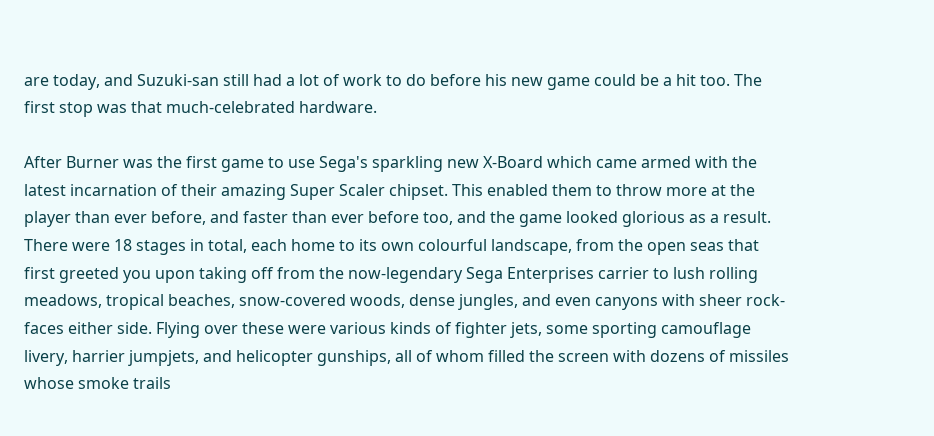are today, and Suzuki-san still had a lot of work to do before his new game could be a hit too. The first stop was that much-celebrated hardware.

After Burner was the first game to use Sega's sparkling new X-Board which came armed with the latest incarnation of their amazing Super Scaler chipset. This enabled them to throw more at the player than ever before, and faster than ever before too, and the game looked glorious as a result. There were 18 stages in total, each home to its own colourful landscape, from the open seas that first greeted you upon taking off from the now-legendary Sega Enterprises carrier to lush rolling meadows, tropical beaches, snow-covered woods, dense jungles, and even canyons with sheer rock-faces either side. Flying over these were various kinds of fighter jets, some sporting camouflage livery, harrier jumpjets, and helicopter gunships, all of whom filled the screen with dozens of missiles whose smoke trails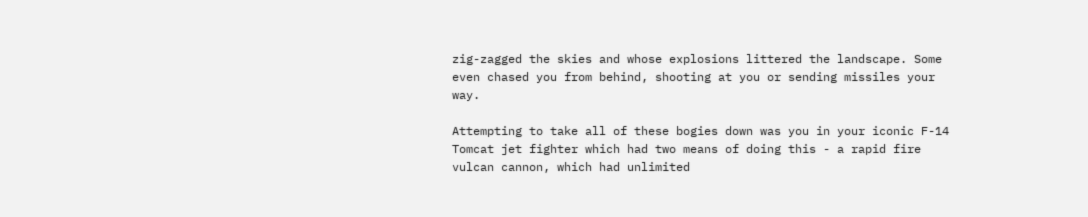zig-zagged the skies and whose explosions littered the landscape. Some even chased you from behind, shooting at you or sending missiles your way.

Attempting to take all of these bogies down was you in your iconic F-14 Tomcat jet fighter which had two means of doing this - a rapid fire vulcan cannon, which had unlimited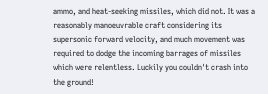ammo, and heat-seeking missiles, which did not. It was a reasonably manoeuvrable craft considering its supersonic forward velocity, and much movement was required to dodge the incoming barrages of missiles which were relentless. Luckily you couldn't crash into the ground!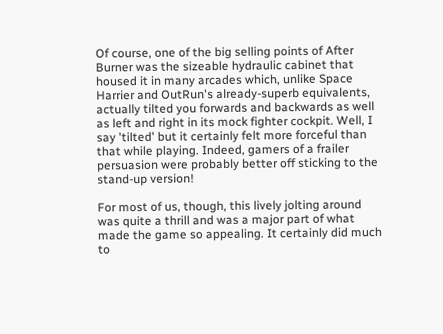Of course, one of the big selling points of After Burner was the sizeable hydraulic cabinet that housed it in many arcades which, unlike Space Harrier and OutRun's already-superb equivalents, actually tilted you forwards and backwards as well as left and right in its mock fighter cockpit. Well, I say 'tilted' but it certainly felt more forceful than that while playing. Indeed, gamers of a frailer persuasion were probably better off sticking to the stand-up version!

For most of us, though, this lively jolting around was quite a thrill and was a major part of what made the game so appealing. It certainly did much to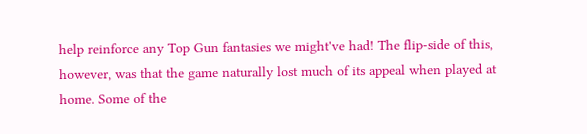help reinforce any Top Gun fantasies we might've had! The flip-side of this, however, was that the game naturally lost much of its appeal when played at home. Some of the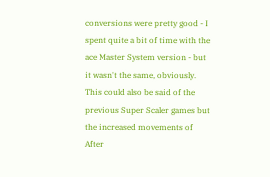conversions were pretty good - I spent quite a bit of time with the ace Master System version - but it wasn't the same, obviously. This could also be said of the previous Super Scaler games but the increased movements of After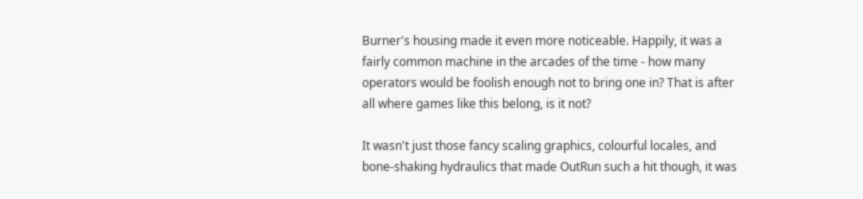Burner's housing made it even more noticeable. Happily, it was a fairly common machine in the arcades of the time - how many operators would be foolish enough not to bring one in? That is after all where games like this belong, is it not?

It wasn't just those fancy scaling graphics, colourful locales, and bone-shaking hydraulics that made OutRun such a hit though, it was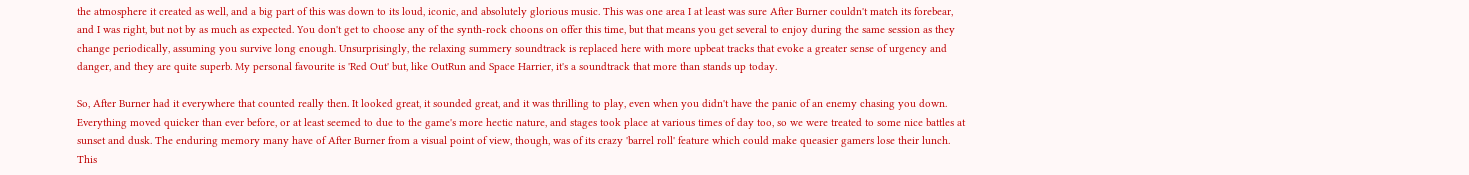the atmosphere it created as well, and a big part of this was down to its loud, iconic, and absolutely glorious music. This was one area I at least was sure After Burner couldn't match its forebear, and I was right, but not by as much as expected. You don't get to choose any of the synth-rock choons on offer this time, but that means you get several to enjoy during the same session as they change periodically, assuming you survive long enough. Unsurprisingly, the relaxing summery soundtrack is replaced here with more upbeat tracks that evoke a greater sense of urgency and danger, and they are quite superb. My personal favourite is 'Red Out' but, like OutRun and Space Harrier, it's a soundtrack that more than stands up today.

So, After Burner had it everywhere that counted really then. It looked great, it sounded great, and it was thrilling to play, even when you didn't have the panic of an enemy chasing you down. Everything moved quicker than ever before, or at least seemed to due to the game's more hectic nature, and stages took place at various times of day too, so we were treated to some nice battles at sunset and dusk. The enduring memory many have of After Burner from a visual point of view, though, was of its crazy 'barrel roll' feature which could make queasier gamers lose their lunch. This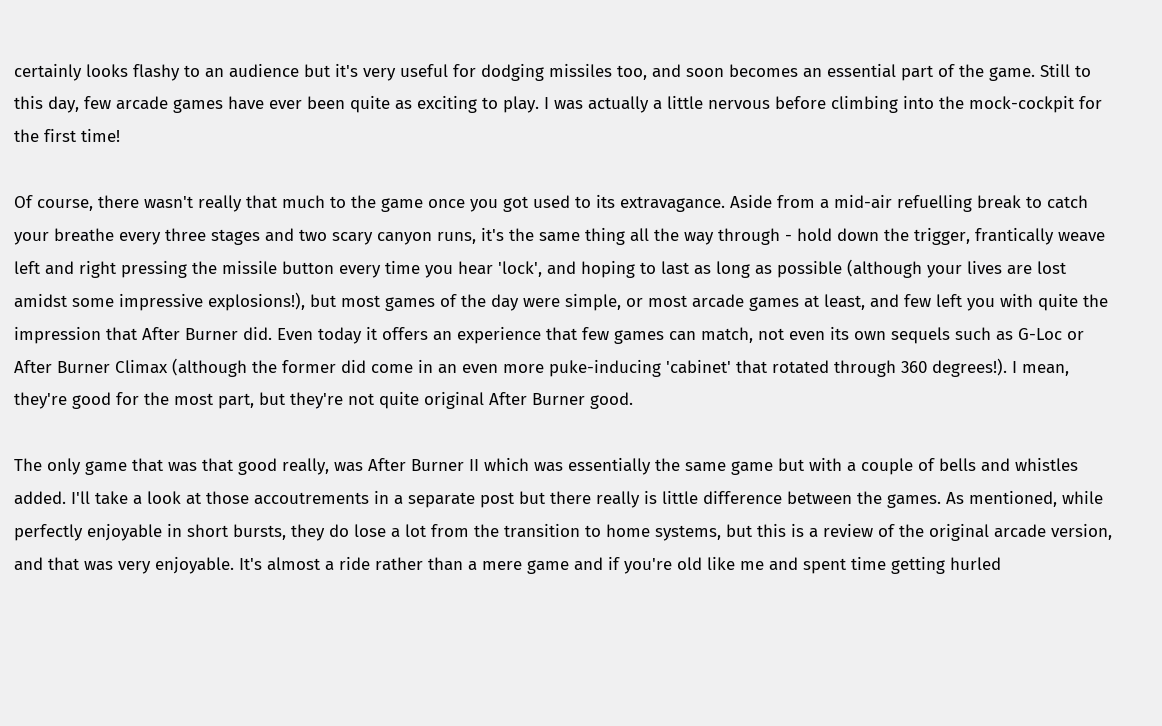certainly looks flashy to an audience but it's very useful for dodging missiles too, and soon becomes an essential part of the game. Still to this day, few arcade games have ever been quite as exciting to play. I was actually a little nervous before climbing into the mock-cockpit for the first time!

Of course, there wasn't really that much to the game once you got used to its extravagance. Aside from a mid-air refuelling break to catch your breathe every three stages and two scary canyon runs, it's the same thing all the way through - hold down the trigger, frantically weave left and right pressing the missile button every time you hear 'lock', and hoping to last as long as possible (although your lives are lost amidst some impressive explosions!), but most games of the day were simple, or most arcade games at least, and few left you with quite the impression that After Burner did. Even today it offers an experience that few games can match, not even its own sequels such as G-Loc or After Burner Climax (although the former did come in an even more puke-inducing 'cabinet' that rotated through 360 degrees!). I mean, they're good for the most part, but they're not quite original After Burner good.

The only game that was that good really, was After Burner II which was essentially the same game but with a couple of bells and whistles added. I'll take a look at those accoutrements in a separate post but there really is little difference between the games. As mentioned, while perfectly enjoyable in short bursts, they do lose a lot from the transition to home systems, but this is a review of the original arcade version, and that was very enjoyable. It's almost a ride rather than a mere game and if you're old like me and spent time getting hurled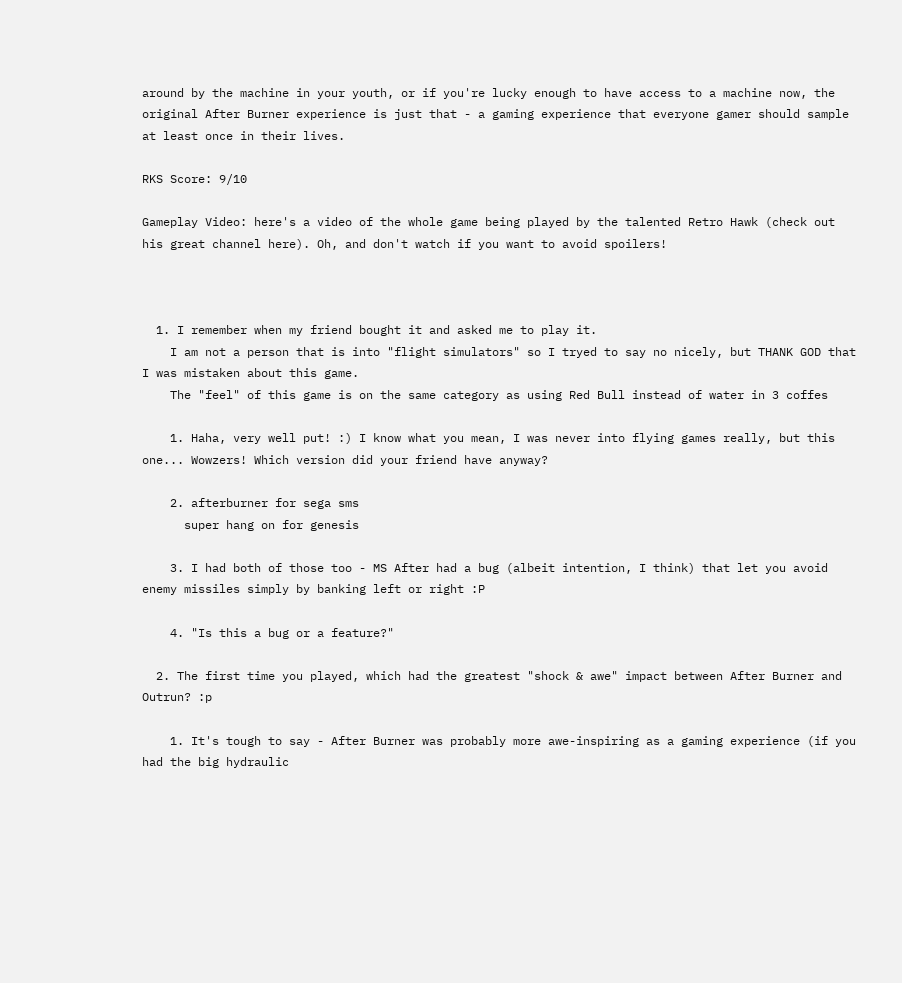around by the machine in your youth, or if you're lucky enough to have access to a machine now, the original After Burner experience is just that - a gaming experience that everyone gamer should sample at least once in their lives.

RKS Score: 9/10

Gameplay Video: here's a video of the whole game being played by the talented Retro Hawk (check out his great channel here). Oh, and don't watch if you want to avoid spoilers!



  1. I remember when my friend bought it and asked me to play it.
    I am not a person that is into "flight simulators" so I tryed to say no nicely, but THANK GOD that I was mistaken about this game.
    The "feel" of this game is on the same category as using Red Bull instead of water in 3 coffes

    1. Haha, very well put! :) I know what you mean, I was never into flying games really, but this one... Wowzers! Which version did your friend have anyway?

    2. afterburner for sega sms
      super hang on for genesis

    3. I had both of those too - MS After had a bug (albeit intention, I think) that let you avoid enemy missiles simply by banking left or right :P

    4. "Is this a bug or a feature?"

  2. The first time you played, which had the greatest "shock & awe" impact between After Burner and Outrun? :p

    1. It's tough to say - After Burner was probably more awe-inspiring as a gaming experience (if you had the big hydraulic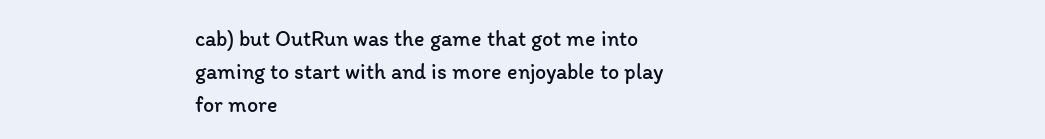cab) but OutRun was the game that got me into gaming to start with and is more enjoyable to play for more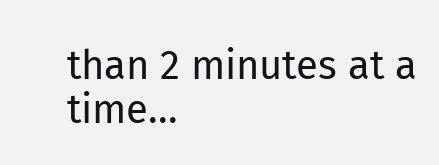than 2 minutes at a time...